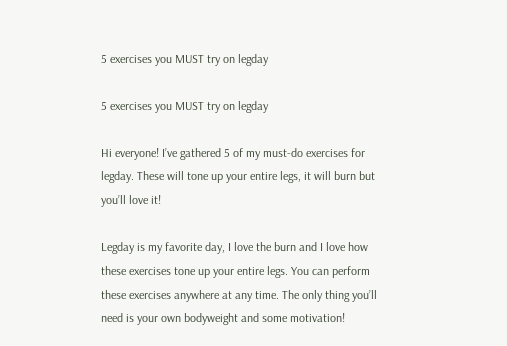5 exercises you MUST try on legday

5 exercises you MUST try on legday

Hi everyone! I’ve gathered 5 of my must-do exercises for legday. These will tone up your entire legs, it will burn but you’ll love it!

Legday is my favorite day, I love the burn and I love how these exercises tone up your entire legs. You can perform these exercises anywhere at any time. The only thing you’ll need is your own bodyweight and some motivation!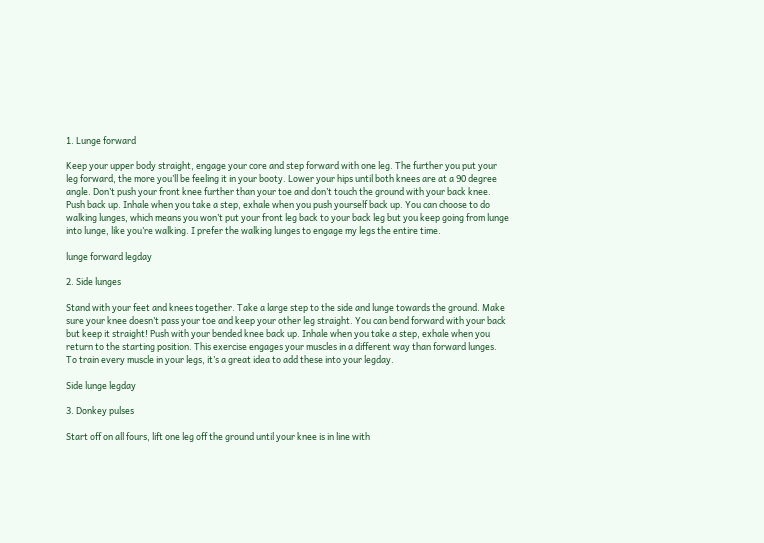1. Lunge forward

Keep your upper body straight, engage your core and step forward with one leg. The further you put your leg forward, the more you’ll be feeling it in your booty. Lower your hips until both knees are at a 90 degree angle. Don’t push your front knee further than your toe and don’t touch the ground with your back knee. Push back up. Inhale when you take a step, exhale when you push yourself back up. You can choose to do walking lunges, which means you won’t put your front leg back to your back leg but you keep going from lunge into lunge, like you’re walking. I prefer the walking lunges to engage my legs the entire time.

lunge forward legday

2. Side lunges

Stand with your feet and knees together. Take a large step to the side and lunge towards the ground. Make sure your knee doesn’t pass your toe and keep your other leg straight. You can bend forward with your back but keep it straight! Push with your bended knee back up. Inhale when you take a step, exhale when you return to the starting position. This exercise engages your muscles in a different way than forward lunges. To train every muscle in your legs, it’s a great idea to add these into your legday.

Side lunge legday

3. Donkey pulses

Start off on all fours, lift one leg off the ground until your knee is in line with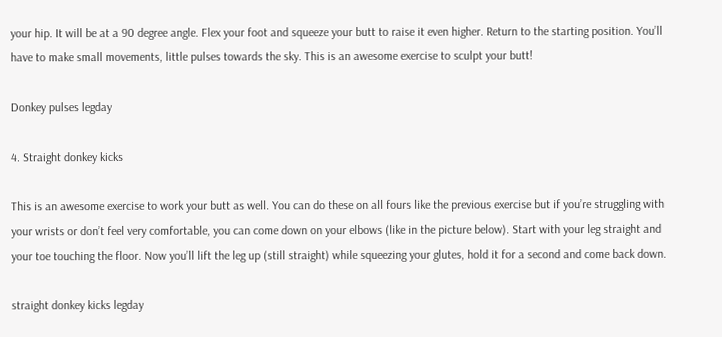your hip. It will be at a 90 degree angle. Flex your foot and squeeze your butt to raise it even higher. Return to the starting position. You’ll have to make small movements, little pulses towards the sky. This is an awesome exercise to sculpt your butt!

Donkey pulses legday

4. Straight donkey kicks

This is an awesome exercise to work your butt as well. You can do these on all fours like the previous exercise but if you’re struggling with your wrists or don’t feel very comfortable, you can come down on your elbows (like in the picture below). Start with your leg straight and your toe touching the floor. Now you’ll lift the leg up (still straight) while squeezing your glutes, hold it for a second and come back down.

straight donkey kicks legday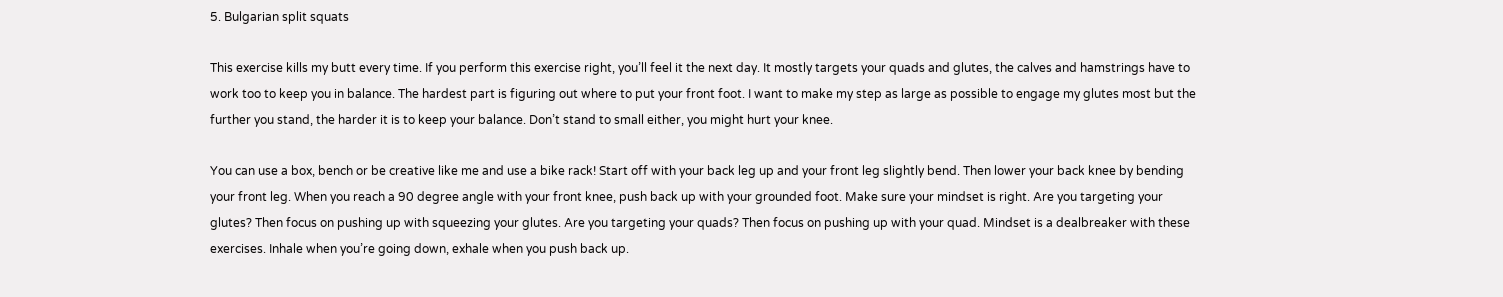5. Bulgarian split squats

This exercise kills my butt every time. If you perform this exercise right, you’ll feel it the next day. It mostly targets your quads and glutes, the calves and hamstrings have to work too to keep you in balance. The hardest part is figuring out where to put your front foot. I want to make my step as large as possible to engage my glutes most but the further you stand, the harder it is to keep your balance. Don’t stand to small either, you might hurt your knee.

You can use a box, bench or be creative like me and use a bike rack! Start off with your back leg up and your front leg slightly bend. Then lower your back knee by bending your front leg. When you reach a 90 degree angle with your front knee, push back up with your grounded foot. Make sure your mindset is right. Are you targeting your glutes? Then focus on pushing up with squeezing your glutes. Are you targeting your quads? Then focus on pushing up with your quad. Mindset is a dealbreaker with these exercises. Inhale when you’re going down, exhale when you push back up.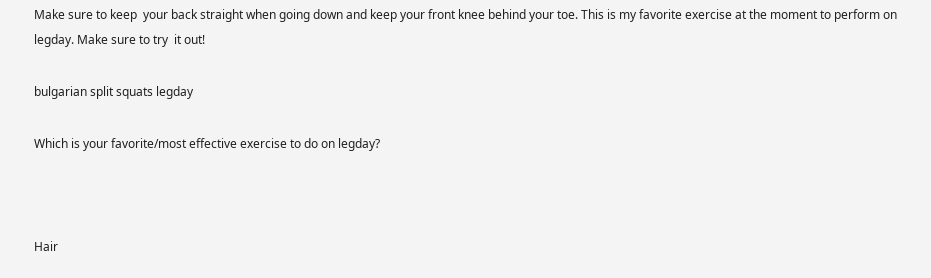Make sure to keep  your back straight when going down and keep your front knee behind your toe. This is my favorite exercise at the moment to perform on legday. Make sure to try  it out!

bulgarian split squats legday

Which is your favorite/most effective exercise to do on legday?



Hair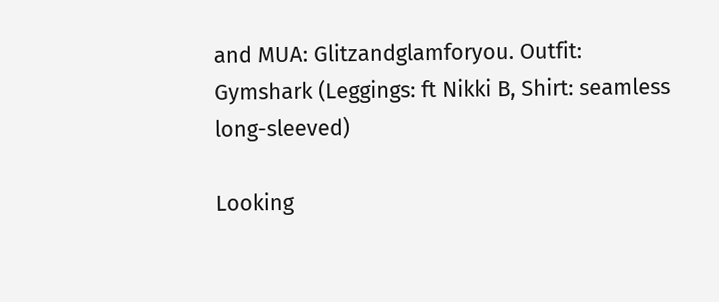and MUA: Glitzandglamforyou. Outfit: Gymshark (Leggings: ft Nikki B, Shirt: seamless long-sleeved)

Looking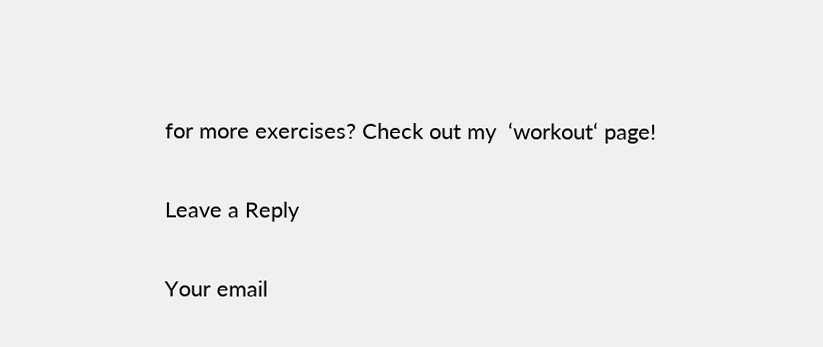for more exercises? Check out my  ‘workout‘ page!

Leave a Reply

Your email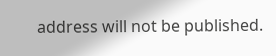address will not be published.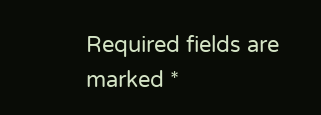Required fields are marked *